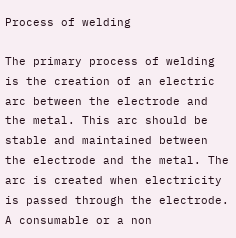Process of welding

The primary process of welding is the creation of an electric arc between the electrode and the metal. This arc should be stable and maintained between the electrode and the metal. The arc is created when electricity is passed through the electrode. A consumable or a non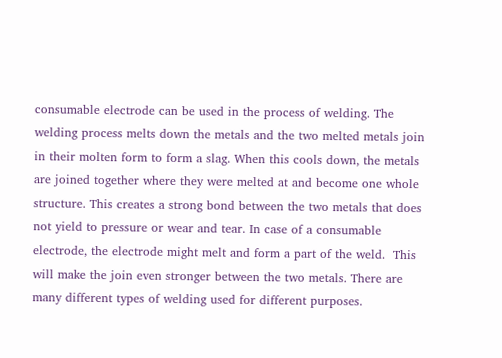consumable electrode can be used in the process of welding. The welding process melts down the metals and the two melted metals join in their molten form to form a slag. When this cools down, the metals are joined together where they were melted at and become one whole structure. This creates a strong bond between the two metals that does not yield to pressure or wear and tear. In case of a consumable electrode, the electrode might melt and form a part of the weld.  This will make the join even stronger between the two metals. There are many different types of welding used for different purposes.